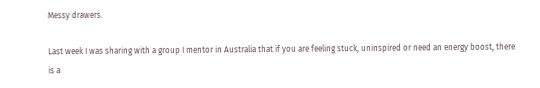Messy drawers.

Last week I was sharing with a group I mentor in Australia that if you are feeling stuck, uninspired or need an energy boost, there is a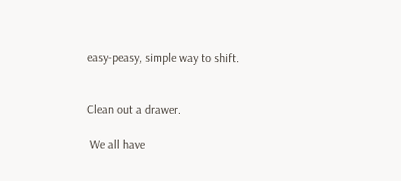easy-peasy, simple way to shift.


Clean out a drawer.

 We all have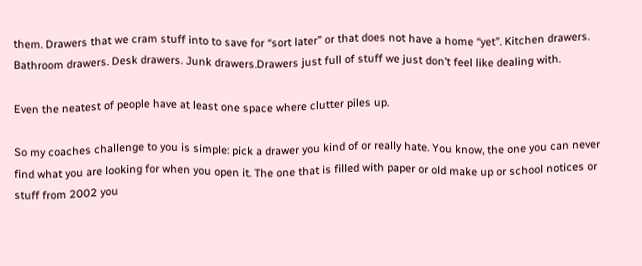them. Drawers that we cram stuff into to save for “sort later” or that does not have a home “yet”. Kitchen drawers. Bathroom drawers. Desk drawers. Junk drawers.Drawers just full of stuff we just don’t feel like dealing with.

Even the neatest of people have at least one space where clutter piles up.

So my coaches challenge to you is simple: pick a drawer you kind of or really hate. You know, the one you can never find what you are looking for when you open it. The one that is filled with paper or old make up or school notices or stuff from 2002 you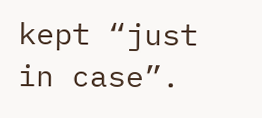kept “just in case”.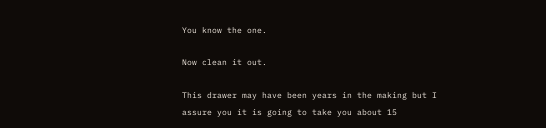You know the one.

Now clean it out.

This drawer may have been years in the making but I assure you it is going to take you about 15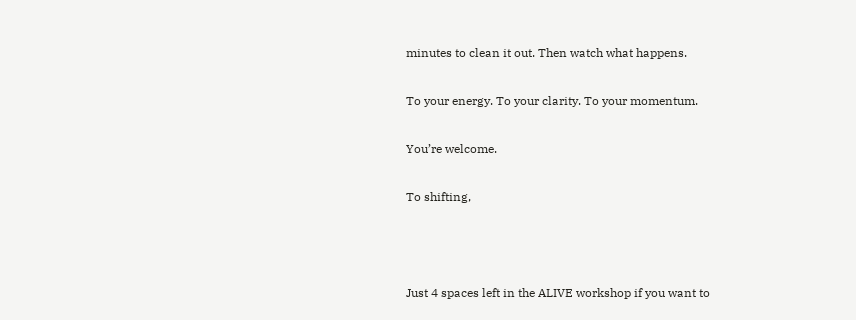minutes to clean it out. Then watch what happens.

To your energy. To your clarity. To your momentum.

You’re welcome.

To shifting,



Just 4 spaces left in the ALIVE workshop if you want to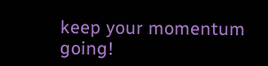keep your momentum going!